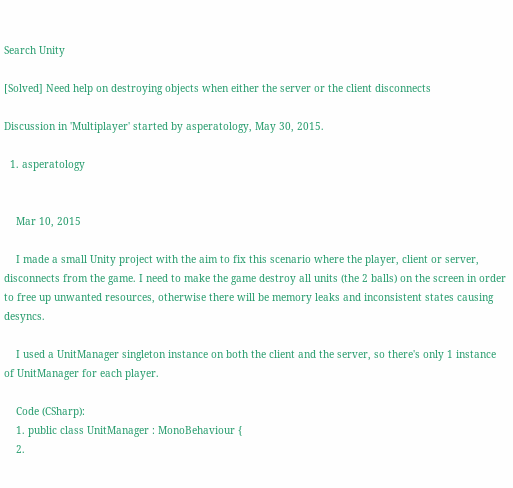Search Unity

[Solved] Need help on destroying objects when either the server or the client disconnects

Discussion in 'Multiplayer' started by asperatology, May 30, 2015.

  1. asperatology


    Mar 10, 2015

    I made a small Unity project with the aim to fix this scenario where the player, client or server, disconnects from the game. I need to make the game destroy all units (the 2 balls) on the screen in order to free up unwanted resources, otherwise there will be memory leaks and inconsistent states causing desyncs.

    I used a UnitManager singleton instance on both the client and the server, so there's only 1 instance of UnitManager for each player.

    Code (CSharp):
    1. public class UnitManager : MonoBehaviour {
    2.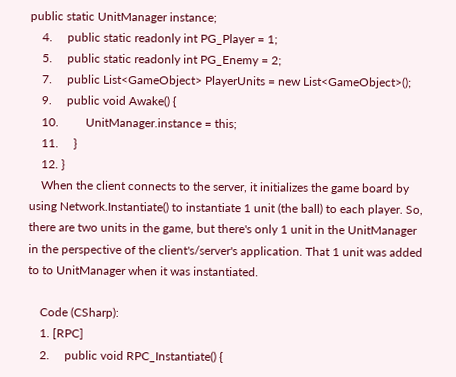public static UnitManager instance;
    4.     public static readonly int PG_Player = 1;
    5.     public static readonly int PG_Enemy = 2;
    7.     public List<GameObject> PlayerUnits = new List<GameObject>();
    9.     public void Awake() {
    10.         UnitManager.instance = this;
    11.     }
    12. }
    When the client connects to the server, it initializes the game board by using Network.Instantiate() to instantiate 1 unit (the ball) to each player. So, there are two units in the game, but there's only 1 unit in the UnitManager in the perspective of the client's/server's application. That 1 unit was added to to UnitManager when it was instantiated.

    Code (CSharp):
    1. [RPC]
    2.     public void RPC_Instantiate() {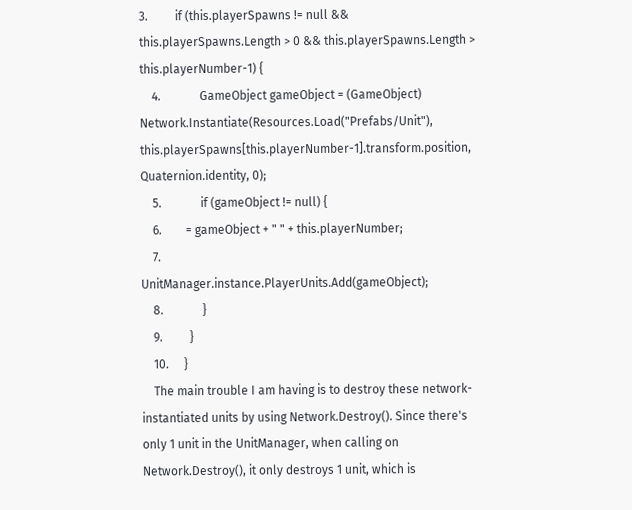3.         if (this.playerSpawns != null && this.playerSpawns.Length > 0 && this.playerSpawns.Length > this.playerNumber-1) {
    4.             GameObject gameObject = (GameObject) Network.Instantiate(Resources.Load("Prefabs/Unit"), this.playerSpawns[this.playerNumber-1].transform.position, Quaternion.identity, 0);
    5.             if (gameObject != null) {
    6.        = gameObject + " " + this.playerNumber;
    7.                 UnitManager.instance.PlayerUnits.Add(gameObject);
    8.             }
    9.         }
    10.     }
    The main trouble I am having is to destroy these network-instantiated units by using Network.Destroy(). Since there's only 1 unit in the UnitManager, when calling on Network.Destroy(), it only destroys 1 unit, which is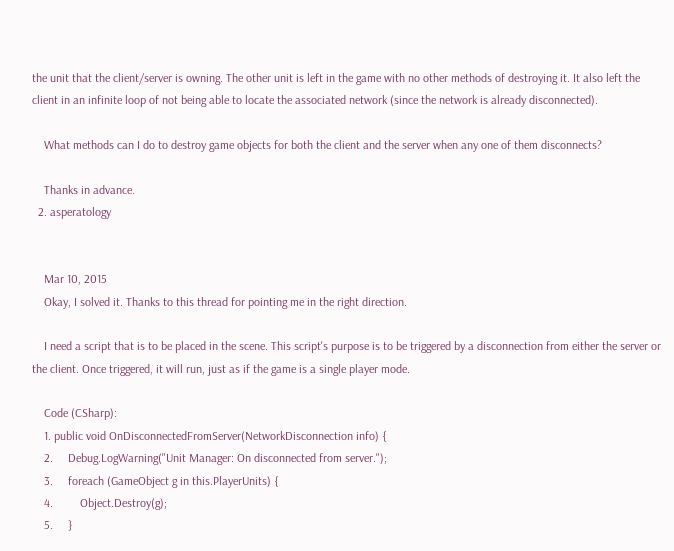the unit that the client/server is owning. The other unit is left in the game with no other methods of destroying it. It also left the client in an infinite loop of not being able to locate the associated network (since the network is already disconnected).

    What methods can I do to destroy game objects for both the client and the server when any one of them disconnects?

    Thanks in advance.
  2. asperatology


    Mar 10, 2015
    Okay, I solved it. Thanks to this thread for pointing me in the right direction.

    I need a script that is to be placed in the scene. This script's purpose is to be triggered by a disconnection from either the server or the client. Once triggered, it will run, just as if the game is a single player mode.

    Code (CSharp):
    1. public void OnDisconnectedFromServer(NetworkDisconnection info) {
    2.     Debug.LogWarning("Unit Manager: On disconnected from server.");
    3.     foreach (GameObject g in this.PlayerUnits) {
    4.         Object.Destroy(g);
    5.     }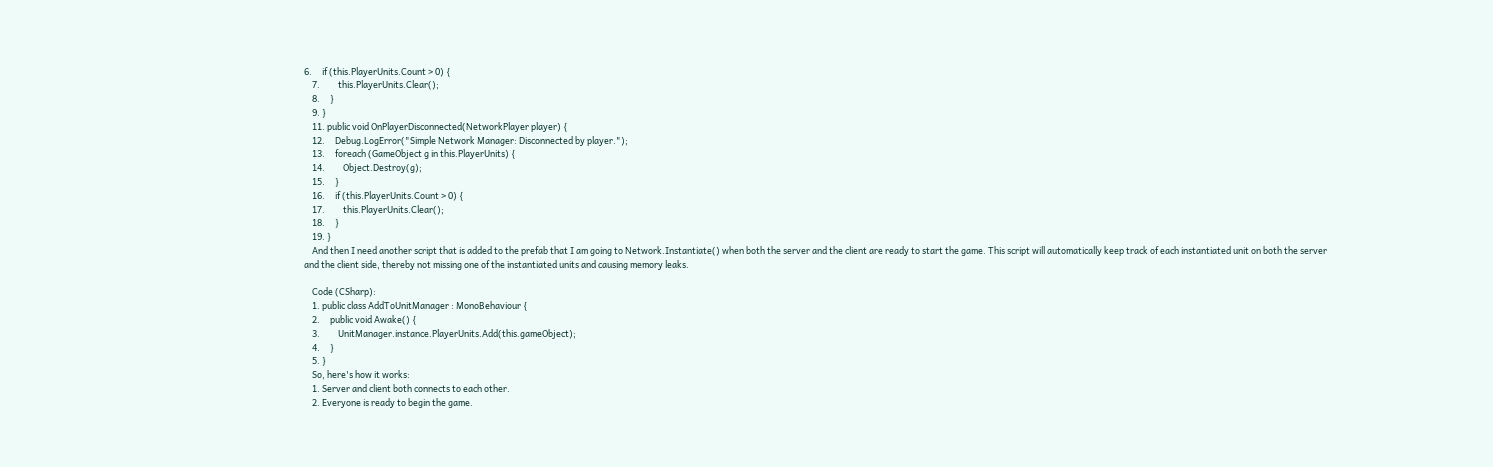6.     if (this.PlayerUnits.Count > 0) {
    7.         this.PlayerUnits.Clear();
    8.     }
    9. }
    11. public void OnPlayerDisconnected(NetworkPlayer player) {
    12.     Debug.LogError("Simple Network Manager: Disconnected by player.");
    13.     foreach (GameObject g in this.PlayerUnits) {
    14.         Object.Destroy(g);
    15.     }
    16.     if (this.PlayerUnits.Count > 0) {
    17.         this.PlayerUnits.Clear();
    18.     }
    19. }
    And then I need another script that is added to the prefab that I am going to Network.Instantiate() when both the server and the client are ready to start the game. This script will automatically keep track of each instantiated unit on both the server and the client side, thereby not missing one of the instantiated units and causing memory leaks.

    Code (CSharp):
    1. public class AddToUnitManager : MonoBehaviour {
    2.     public void Awake() {
    3.         UnitManager.instance.PlayerUnits.Add(this.gameObject);
    4.     }
    5. }
    So, here's how it works:
    1. Server and client both connects to each other.
    2. Everyone is ready to begin the game.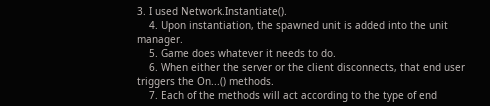3. I used Network.Instantiate().
    4. Upon instantiation, the spawned unit is added into the unit manager.
    5. Game does whatever it needs to do.
    6. When either the server or the client disconnects, that end user triggers the On...() methods.
    7. Each of the methods will act according to the type of end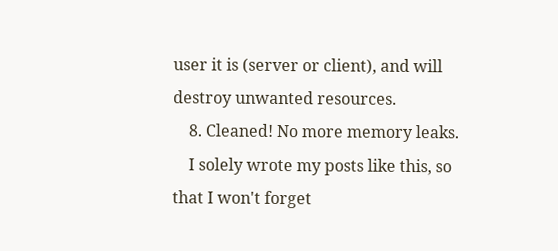user it is (server or client), and will destroy unwanted resources.
    8. Cleaned! No more memory leaks.
    I solely wrote my posts like this, so that I won't forget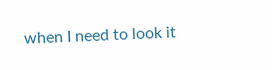when I need to look it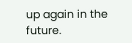up again in the future.